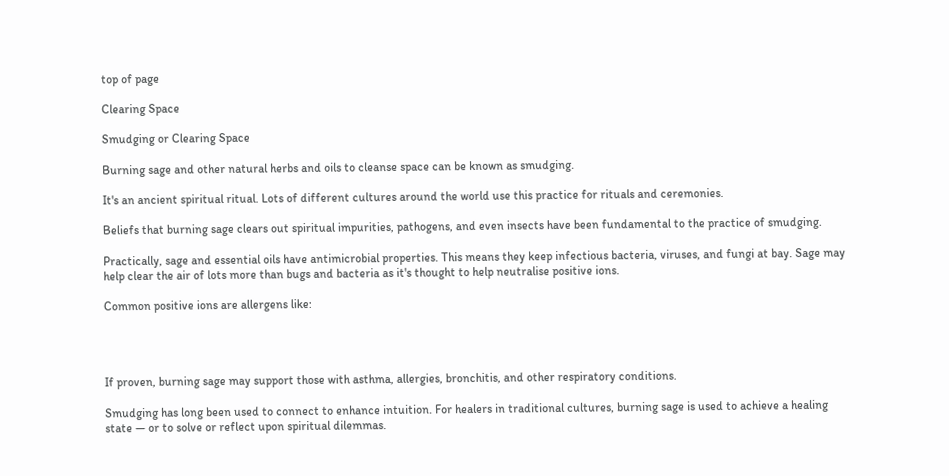top of page

Clearing Space

Smudging or Clearing Space

Burning sage and other natural herbs and oils to cleanse space can be known as smudging.

It's an ancient spiritual ritual. Lots of different cultures around the world use this practice for rituals and ceremonies.

Beliefs that burning sage clears out spiritual impurities, pathogens, and even insects have been fundamental to the practice of smudging.

Practically, sage and essential oils have antimicrobial properties. This means they keep infectious bacteria, viruses, and fungi at bay. Sage may help clear the air of lots more than bugs and bacteria as it's thought to help neutralise positive ions.

Common positive ions are allergens like:




If proven, burning sage may support those with asthma, allergies, bronchitis, and other respiratory conditions.

Smudging has long been used to connect to enhance intuition. For healers in traditional cultures, burning sage is used to achieve a healing state — or to solve or reflect upon spiritual dilemmas.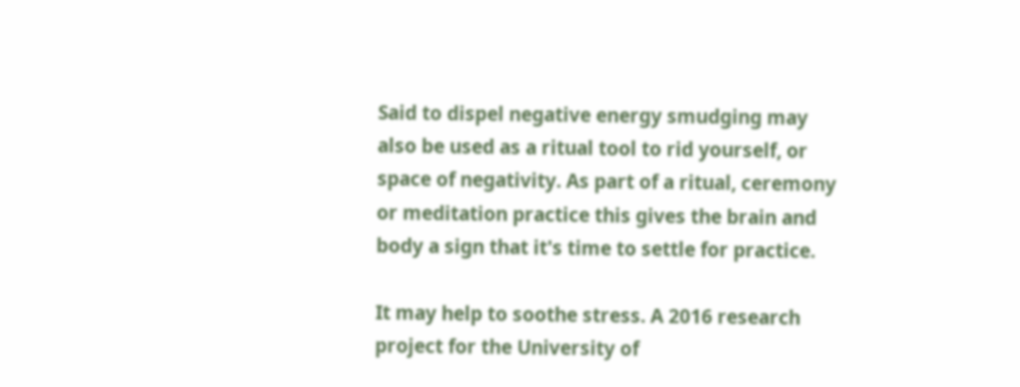Said to dispel negative energy smudging may also be used as a ritual tool to rid yourself, or space of negativity. As part of a ritual, ceremony or meditation practice this gives the brain and body a sign that it's time to settle for practice.

It may help to soothe stress. A 2016 research project for the University of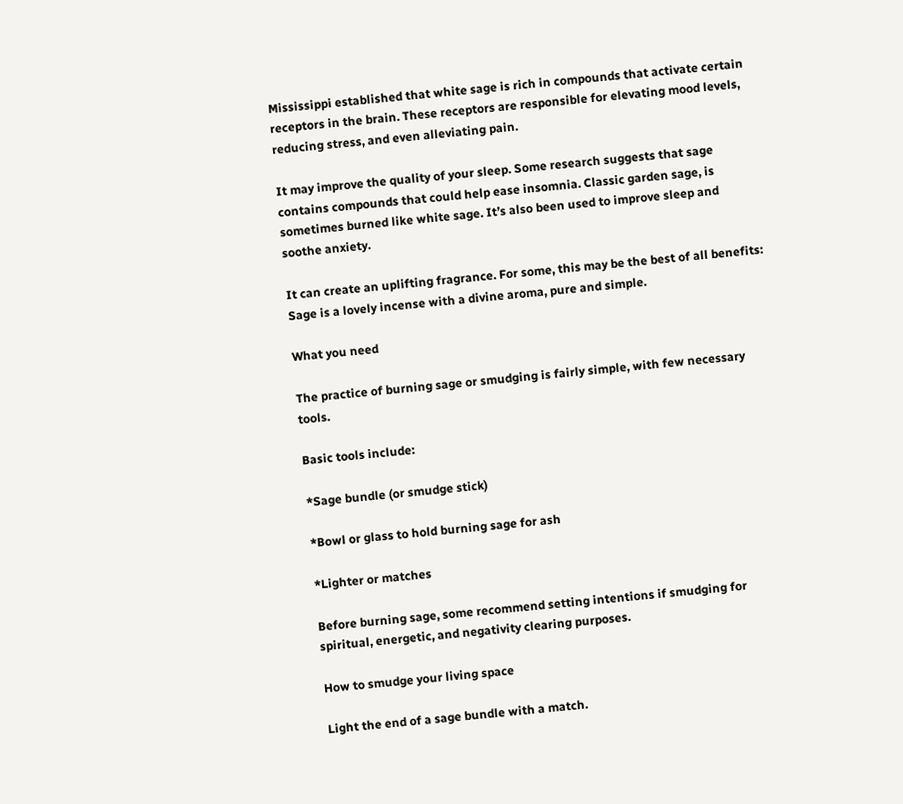Mississippi established that white sage is rich in compounds that activate certain receptors in the brain. These receptors are responsible for elevating mood levels, reducing stress, and even alleviating pain.

It may improve the quality of your sleep. Some research suggests that sage contains compounds that could help ease insomnia. Classic garden sage, is sometimes burned like white sage. It’s also been used to improve sleep and soothe anxiety.

It can create an uplifting fragrance. For some, this may be the best of all benefits: Sage is a lovely incense with a divine aroma, pure and simple.

What you need

The practice of burning sage or smudging is fairly simple, with few necessary tools.

Basic tools include:

*Sage bundle (or smudge stick)

*Bowl or glass to hold burning sage for ash

*Lighter or matches

Before burning sage, some recommend setting intentions if smudging for spiritual, energetic, and negativity clearing purposes.

How to smudge your living space

Light the end of a sage bundle with a match.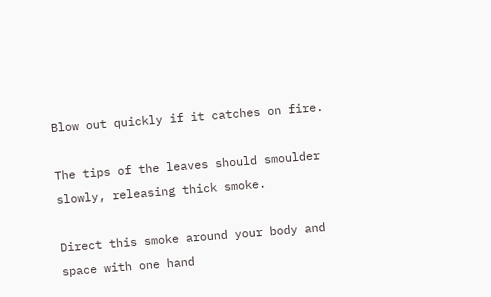Blow out quickly if it catches on fire.

The tips of the leaves should smoulder slowly, releasing thick smoke.

Direct this smoke around your body and space with one hand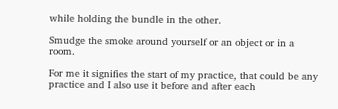while holding the bundle in the other.

Smudge the smoke around yourself or an object or in a room.

For me it signifies the start of my practice, that could be any practice and I also use it before and after each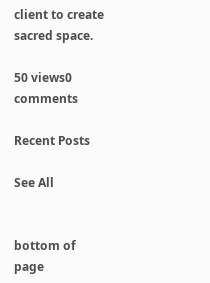client to create sacred space.

50 views0 comments

Recent Posts

See All


bottom of page